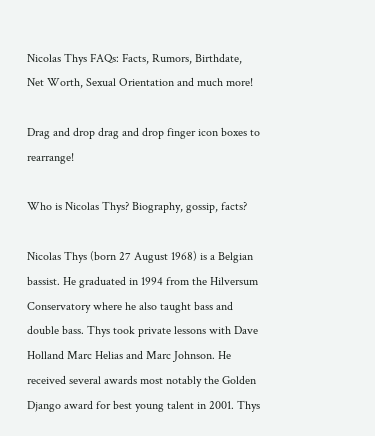Nicolas Thys FAQs: Facts, Rumors, Birthdate, Net Worth, Sexual Orientation and much more!

Drag and drop drag and drop finger icon boxes to rearrange!

Who is Nicolas Thys? Biography, gossip, facts?

Nicolas Thys (born 27 August 1968) is a Belgian bassist. He graduated in 1994 from the Hilversum Conservatory where he also taught bass and double bass. Thys took private lessons with Dave Holland Marc Helias and Marc Johnson. He received several awards most notably the Golden Django award for best young talent in 2001. Thys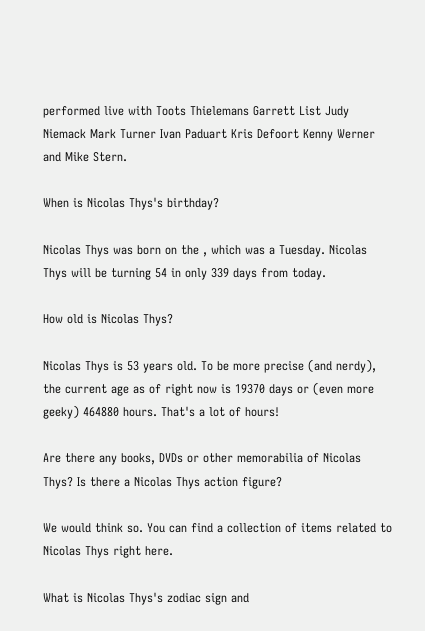performed live with Toots Thielemans Garrett List Judy Niemack Mark Turner Ivan Paduart Kris Defoort Kenny Werner and Mike Stern.

When is Nicolas Thys's birthday?

Nicolas Thys was born on the , which was a Tuesday. Nicolas Thys will be turning 54 in only 339 days from today.

How old is Nicolas Thys?

Nicolas Thys is 53 years old. To be more precise (and nerdy), the current age as of right now is 19370 days or (even more geeky) 464880 hours. That's a lot of hours!

Are there any books, DVDs or other memorabilia of Nicolas Thys? Is there a Nicolas Thys action figure?

We would think so. You can find a collection of items related to Nicolas Thys right here.

What is Nicolas Thys's zodiac sign and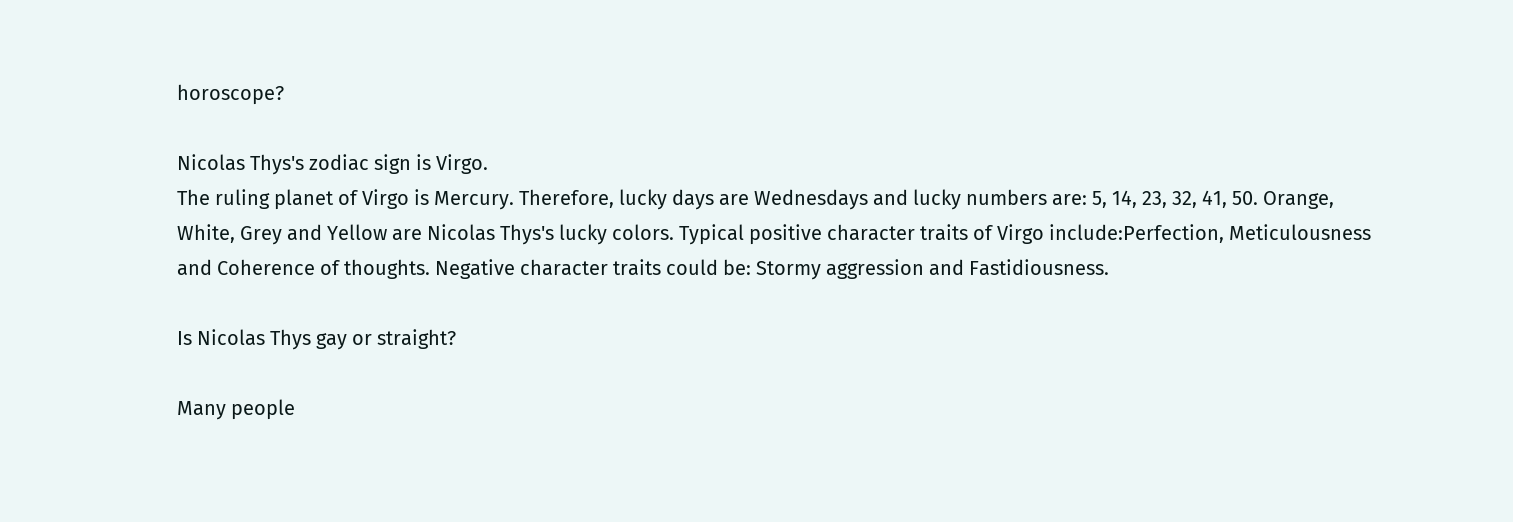horoscope?

Nicolas Thys's zodiac sign is Virgo.
The ruling planet of Virgo is Mercury. Therefore, lucky days are Wednesdays and lucky numbers are: 5, 14, 23, 32, 41, 50. Orange, White, Grey and Yellow are Nicolas Thys's lucky colors. Typical positive character traits of Virgo include:Perfection, Meticulousness and Coherence of thoughts. Negative character traits could be: Stormy aggression and Fastidiousness.

Is Nicolas Thys gay or straight?

Many people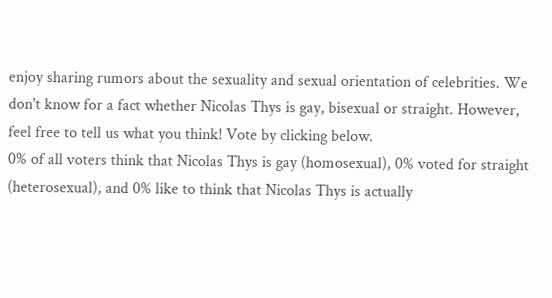enjoy sharing rumors about the sexuality and sexual orientation of celebrities. We don't know for a fact whether Nicolas Thys is gay, bisexual or straight. However, feel free to tell us what you think! Vote by clicking below.
0% of all voters think that Nicolas Thys is gay (homosexual), 0% voted for straight (heterosexual), and 0% like to think that Nicolas Thys is actually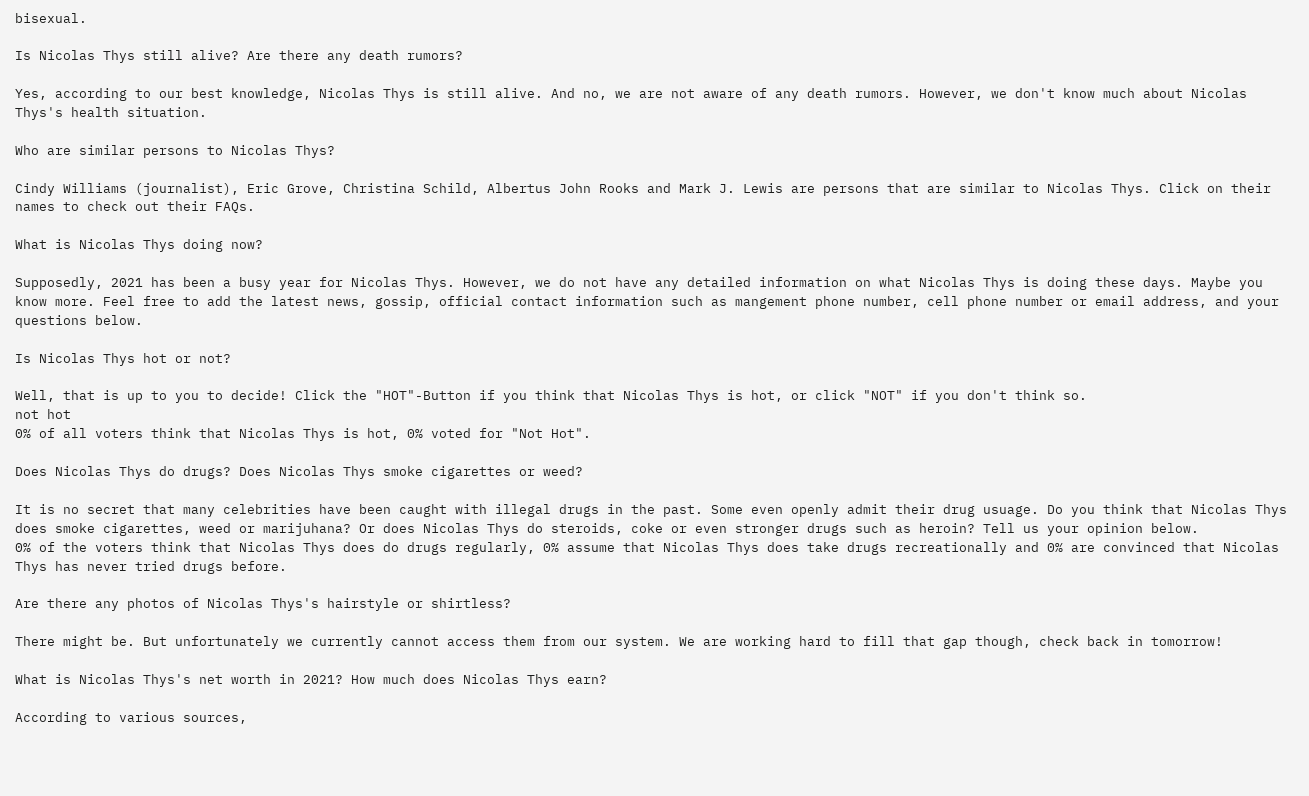bisexual.

Is Nicolas Thys still alive? Are there any death rumors?

Yes, according to our best knowledge, Nicolas Thys is still alive. And no, we are not aware of any death rumors. However, we don't know much about Nicolas Thys's health situation.

Who are similar persons to Nicolas Thys?

Cindy Williams (journalist), Eric Grove, Christina Schild, Albertus John Rooks and Mark J. Lewis are persons that are similar to Nicolas Thys. Click on their names to check out their FAQs.

What is Nicolas Thys doing now?

Supposedly, 2021 has been a busy year for Nicolas Thys. However, we do not have any detailed information on what Nicolas Thys is doing these days. Maybe you know more. Feel free to add the latest news, gossip, official contact information such as mangement phone number, cell phone number or email address, and your questions below.

Is Nicolas Thys hot or not?

Well, that is up to you to decide! Click the "HOT"-Button if you think that Nicolas Thys is hot, or click "NOT" if you don't think so.
not hot
0% of all voters think that Nicolas Thys is hot, 0% voted for "Not Hot".

Does Nicolas Thys do drugs? Does Nicolas Thys smoke cigarettes or weed?

It is no secret that many celebrities have been caught with illegal drugs in the past. Some even openly admit their drug usuage. Do you think that Nicolas Thys does smoke cigarettes, weed or marijuhana? Or does Nicolas Thys do steroids, coke or even stronger drugs such as heroin? Tell us your opinion below.
0% of the voters think that Nicolas Thys does do drugs regularly, 0% assume that Nicolas Thys does take drugs recreationally and 0% are convinced that Nicolas Thys has never tried drugs before.

Are there any photos of Nicolas Thys's hairstyle or shirtless?

There might be. But unfortunately we currently cannot access them from our system. We are working hard to fill that gap though, check back in tomorrow!

What is Nicolas Thys's net worth in 2021? How much does Nicolas Thys earn?

According to various sources,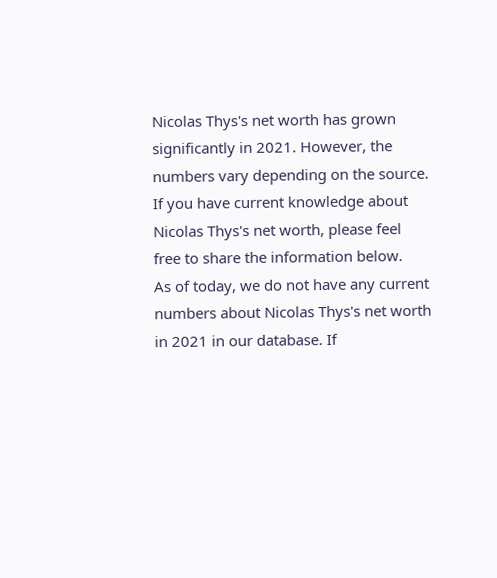Nicolas Thys's net worth has grown significantly in 2021. However, the numbers vary depending on the source. If you have current knowledge about Nicolas Thys's net worth, please feel free to share the information below.
As of today, we do not have any current numbers about Nicolas Thys's net worth in 2021 in our database. If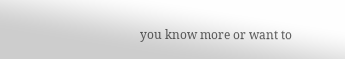you know more or want to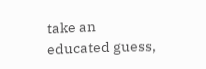take an educated guess,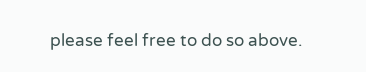please feel free to do so above.